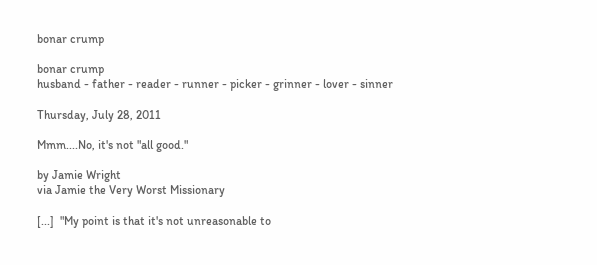bonar crump

bonar crump
husband - father - reader - runner - picker - grinner - lover - sinner

Thursday, July 28, 2011

Mmm....No, it's not "all good."

by Jamie Wright
via Jamie the Very Worst Missionary

[...]  "My point is that it's not unreasonable to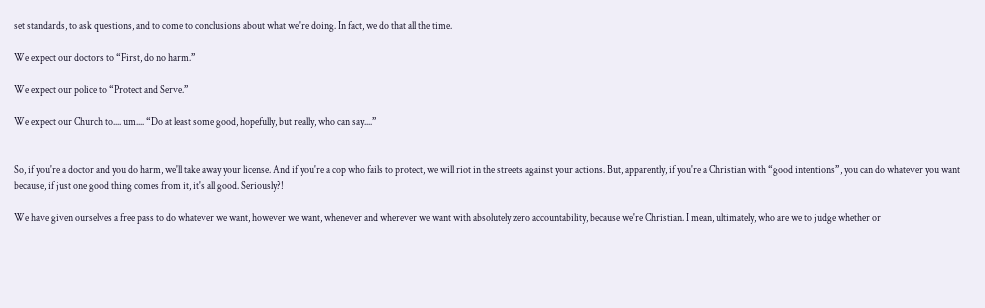set standards, to ask questions, and to come to conclusions about what we're doing. In fact, we do that all the time.

We expect our doctors to “First, do no harm.”

We expect our police to “Protect and Serve.”

We expect our Church to.... um.... “Do at least some good, hopefully, but really, who can say....”


So, if you're a doctor and you do harm, we'll take away your license. And if you're a cop who fails to protect, we will riot in the streets against your actions. But, apparently, if you're a Christian with “good intentions”, you can do whatever you want because, if just one good thing comes from it, it's all good. Seriously?!

We have given ourselves a free pass to do whatever we want, however we want, whenever and wherever we want with absolutely zero accountability, because we're Christian. I mean, ultimately, who are we to judge whether or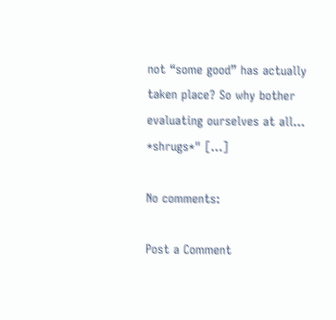not “some good” has actually taken place? So why bother evaluating ourselves at all... *shrugs*" [...]

No comments:

Post a Comment